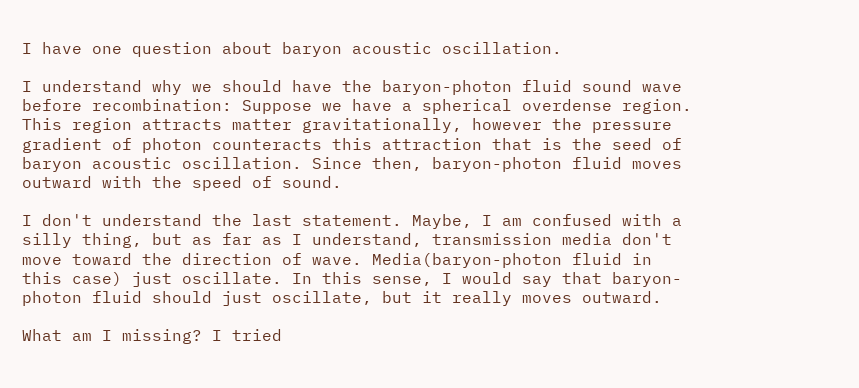I have one question about baryon acoustic oscillation.

I understand why we should have the baryon-photon fluid sound wave before recombination: Suppose we have a spherical overdense region. This region attracts matter gravitationally, however the pressure gradient of photon counteracts this attraction that is the seed of baryon acoustic oscillation. Since then, baryon-photon fluid moves outward with the speed of sound.

I don't understand the last statement. Maybe, I am confused with a silly thing, but as far as I understand, transmission media don't move toward the direction of wave. Media(baryon-photon fluid in this case) just oscillate. In this sense, I would say that baryon-photon fluid should just oscillate, but it really moves outward.

What am I missing? I tried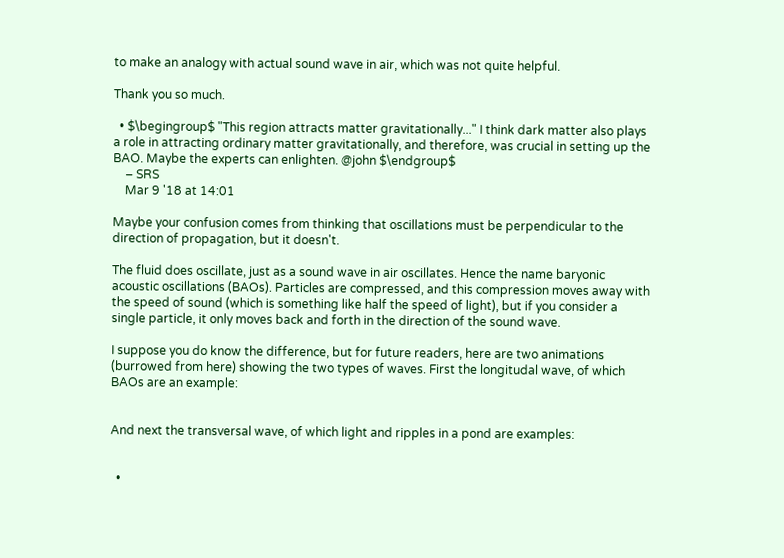to make an analogy with actual sound wave in air, which was not quite helpful.

Thank you so much.

  • $\begingroup$ "This region attracts matter gravitationally..." I think dark matter also plays a role in attracting ordinary matter gravitationally, and therefore, was crucial in setting up the BAO. Maybe the experts can enlighten. @john $\endgroup$
    – SRS
    Mar 9 '18 at 14:01

Maybe your confusion comes from thinking that oscillations must be perpendicular to the direction of propagation, but it doesn't.

The fluid does oscillate, just as a sound wave in air oscillates. Hence the name baryonic acoustic oscillations (BAOs). Particles are compressed, and this compression moves away with the speed of sound (which is something like half the speed of light), but if you consider a single particle, it only moves back and forth in the direction of the sound wave.

I suppose you do know the difference, but for future readers, here are two animations (burrowed from here) showing the two types of waves. First the longitudal wave, of which BAOs are an example:


And next the transversal wave, of which light and ripples in a pond are examples:


  •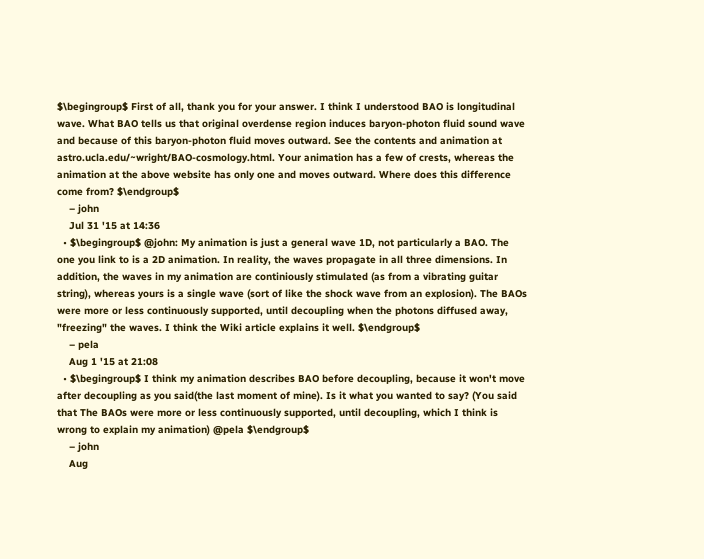$\begingroup$ First of all, thank you for your answer. I think I understood BAO is longitudinal wave. What BAO tells us that original overdense region induces baryon-photon fluid sound wave and because of this baryon-photon fluid moves outward. See the contents and animation at astro.ucla.edu/~wright/BAO-cosmology.html. Your animation has a few of crests, whereas the animation at the above website has only one and moves outward. Where does this difference come from? $\endgroup$
    – john
    Jul 31 '15 at 14:36
  • $\begingroup$ @john: My animation is just a general wave 1D, not particularly a BAO. The one you link to is a 2D animation. In reality, the waves propagate in all three dimensions. In addition, the waves in my animation are continiously stimulated (as from a vibrating guitar string), whereas yours is a single wave (sort of like the shock wave from an explosion). The BAOs were more or less continuously supported, until decoupling when the photons diffused away, "freezing" the waves. I think the Wiki article explains it well. $\endgroup$
    – pela
    Aug 1 '15 at 21:08
  • $\begingroup$ I think my animation describes BAO before decoupling, because it won't move after decoupling as you said(the last moment of mine). Is it what you wanted to say? (You said that The BAOs were more or less continuously supported, until decoupling, which I think is wrong to explain my animation) @pela $\endgroup$
    – john
    Aug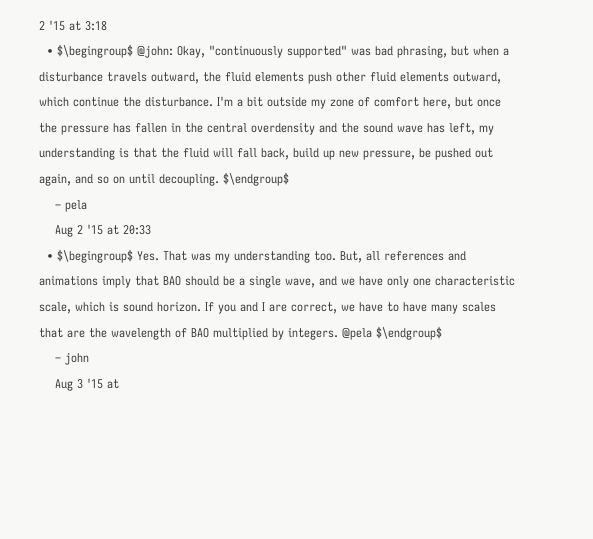2 '15 at 3:18
  • $\begingroup$ @john: Okay, "continuously supported" was bad phrasing, but when a disturbance travels outward, the fluid elements push other fluid elements outward, which continue the disturbance. I'm a bit outside my zone of comfort here, but once the pressure has fallen in the central overdensity and the sound wave has left, my understanding is that the fluid will fall back, build up new pressure, be pushed out again, and so on until decoupling. $\endgroup$
    – pela
    Aug 2 '15 at 20:33
  • $\begingroup$ Yes. That was my understanding too. But, all references and animations imply that BAO should be a single wave, and we have only one characteristic scale, which is sound horizon. If you and I are correct, we have to have many scales that are the wavelength of BAO multiplied by integers. @pela $\endgroup$
    – john
    Aug 3 '15 at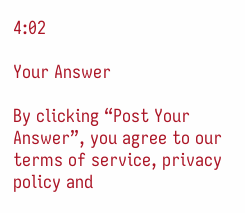4:02

Your Answer

By clicking “Post Your Answer”, you agree to our terms of service, privacy policy and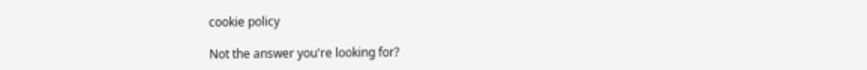cookie policy

Not the answer you're looking for?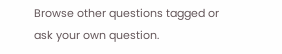Browse other questions tagged or ask your own question.